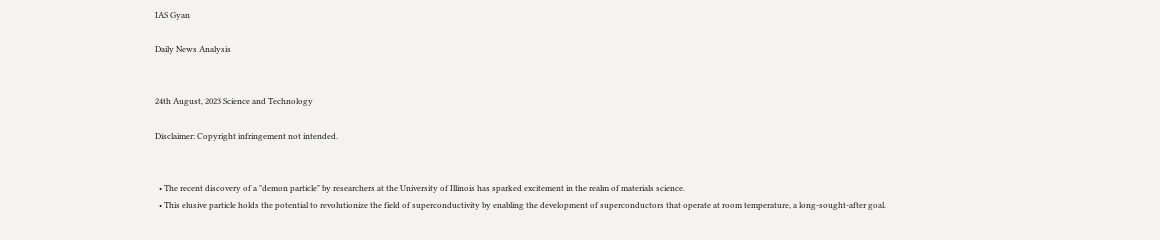IAS Gyan

Daily News Analysis


24th August, 2023 Science and Technology

Disclaimer: Copyright infringement not intended.


  • The recent discovery of a "demon particle" by researchers at the University of Illinois has sparked excitement in the realm of materials science.
  • This elusive particle holds the potential to revolutionize the field of superconductivity by enabling the development of superconductors that operate at room temperature, a long-sought-after goal.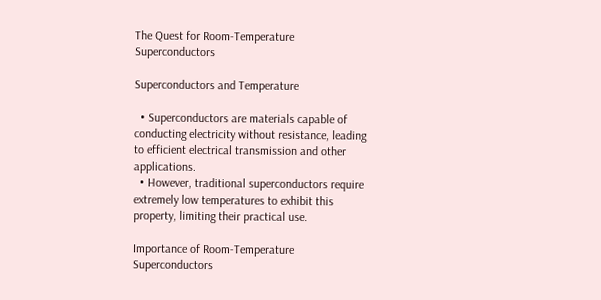The Quest for Room-Temperature Superconductors

Superconductors and Temperature

  • Superconductors are materials capable of conducting electricity without resistance, leading to efficient electrical transmission and other applications.
  • However, traditional superconductors require extremely low temperatures to exhibit this property, limiting their practical use.

Importance of Room-Temperature Superconductors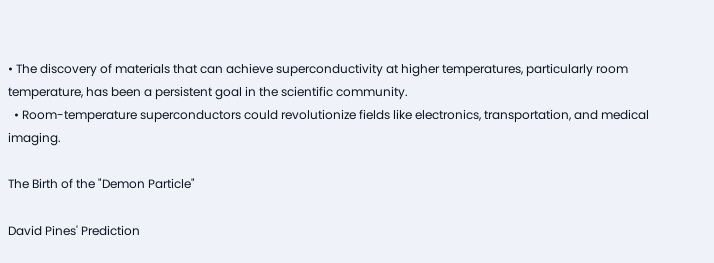• The discovery of materials that can achieve superconductivity at higher temperatures, particularly room temperature, has been a persistent goal in the scientific community.
  • Room-temperature superconductors could revolutionize fields like electronics, transportation, and medical imaging.

The Birth of the "Demon Particle"

David Pines' Prediction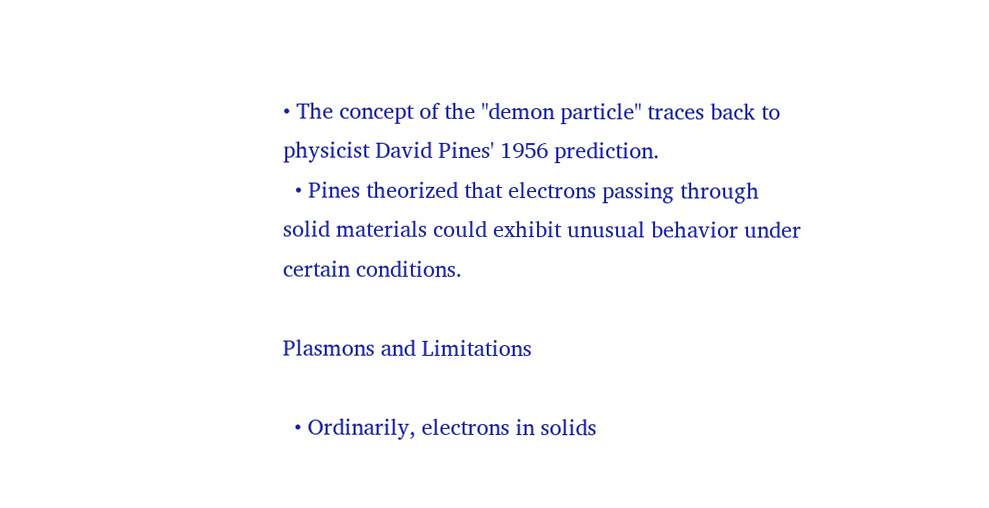• The concept of the "demon particle" traces back to physicist David Pines' 1956 prediction.
  • Pines theorized that electrons passing through solid materials could exhibit unusual behavior under certain conditions.

Plasmons and Limitations

  • Ordinarily, electrons in solids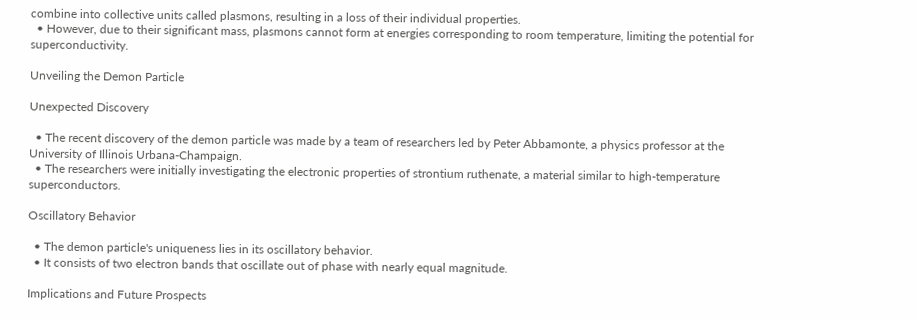combine into collective units called plasmons, resulting in a loss of their individual properties.
  • However, due to their significant mass, plasmons cannot form at energies corresponding to room temperature, limiting the potential for superconductivity.

Unveiling the Demon Particle

Unexpected Discovery

  • The recent discovery of the demon particle was made by a team of researchers led by Peter Abbamonte, a physics professor at the University of Illinois Urbana-Champaign.
  • The researchers were initially investigating the electronic properties of strontium ruthenate, a material similar to high-temperature superconductors.

Oscillatory Behavior

  • The demon particle's uniqueness lies in its oscillatory behavior.
  • It consists of two electron bands that oscillate out of phase with nearly equal magnitude.

Implications and Future Prospects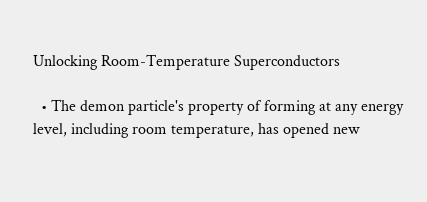Unlocking Room-Temperature Superconductors

  • The demon particle's property of forming at any energy level, including room temperature, has opened new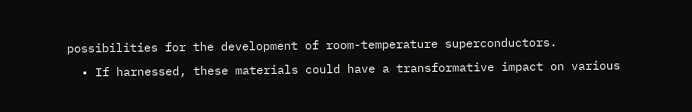possibilities for the development of room-temperature superconductors.
  • If harnessed, these materials could have a transformative impact on various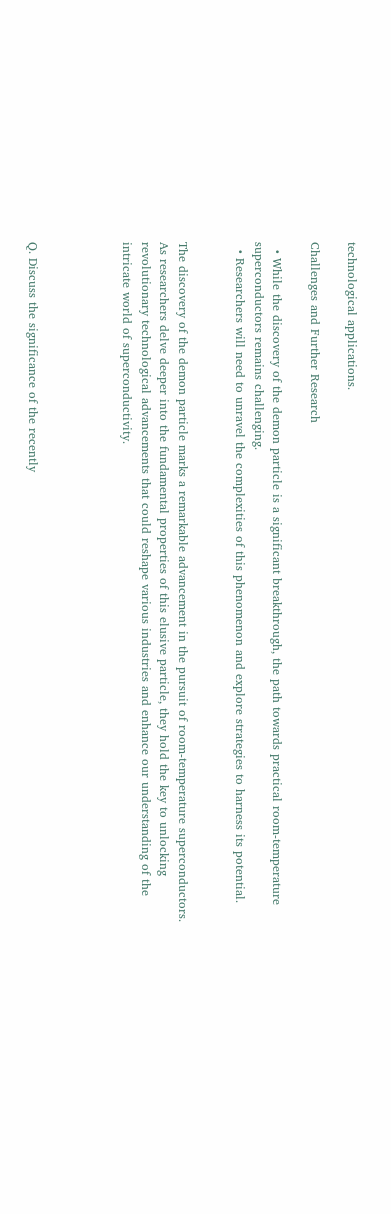technological applications.

Challenges and Further Research

  • While the discovery of the demon particle is a significant breakthrough, the path towards practical room-temperature superconductors remains challenging.
  • Researchers will need to unravel the complexities of this phenomenon and explore strategies to harness its potential.


The discovery of the demon particle marks a remarkable advancement in the pursuit of room-temperature superconductors. As researchers delve deeper into the fundamental properties of this elusive particle, they hold the key to unlocking revolutionary technological advancements that could reshape various industries and enhance our understanding of the intricate world of superconductivity.




Q. Discuss the significance of the recently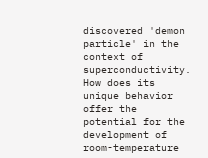discovered 'demon particle' in the context of superconductivity. How does its unique behavior offer the potential for the development of room-temperature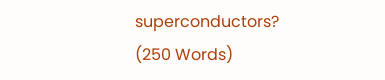superconductors? (250 Words)